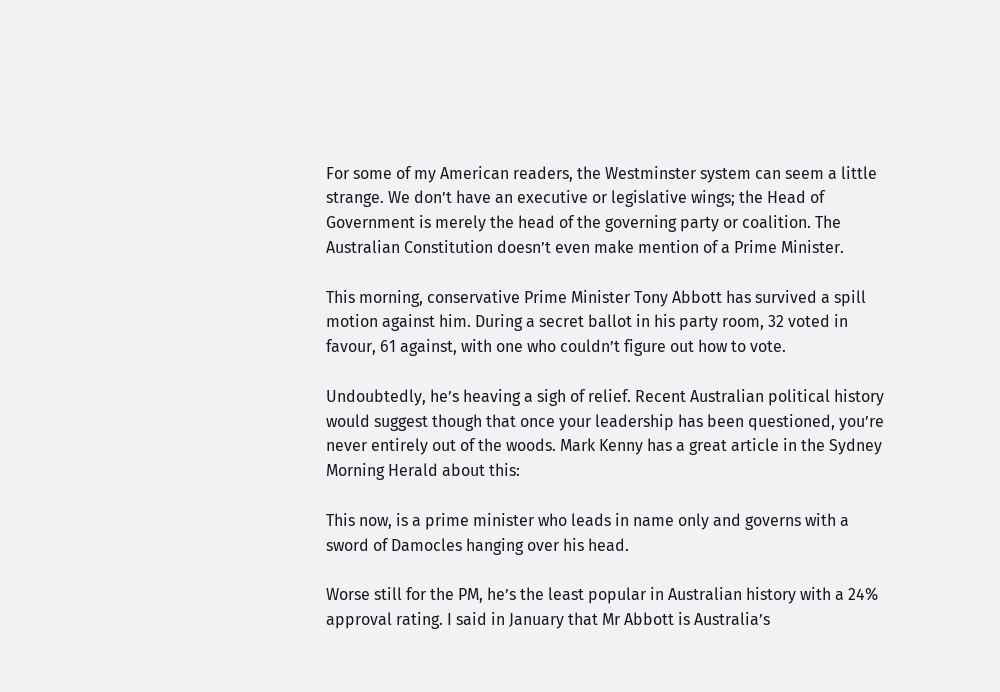For some of my American readers, the Westminster system can seem a little strange. We don’t have an executive or legislative wings; the Head of Government is merely the head of the governing party or coalition. The Australian Constitution doesn’t even make mention of a Prime Minister.

This morning, conservative Prime Minister Tony Abbott has survived a spill motion against him. During a secret ballot in his party room, 32 voted in favour, 61 against, with one who couldn’t figure out how to vote.

Undoubtedly, he’s heaving a sigh of relief. Recent Australian political history would suggest though that once your leadership has been questioned, you’re never entirely out of the woods. Mark Kenny has a great article in the Sydney Morning Herald about this:

This now, is a prime minister who leads in name only and governs with a sword of Damocles hanging over his head.

Worse still for the PM, he’s the least popular in Australian history with a 24% approval rating. I said in January that Mr Abbott is Australia’s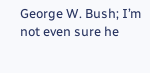George W. Bush; I’m not even sure he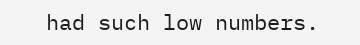had such low numbers.